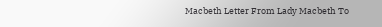Macbeth Letter From Lady Macbeth To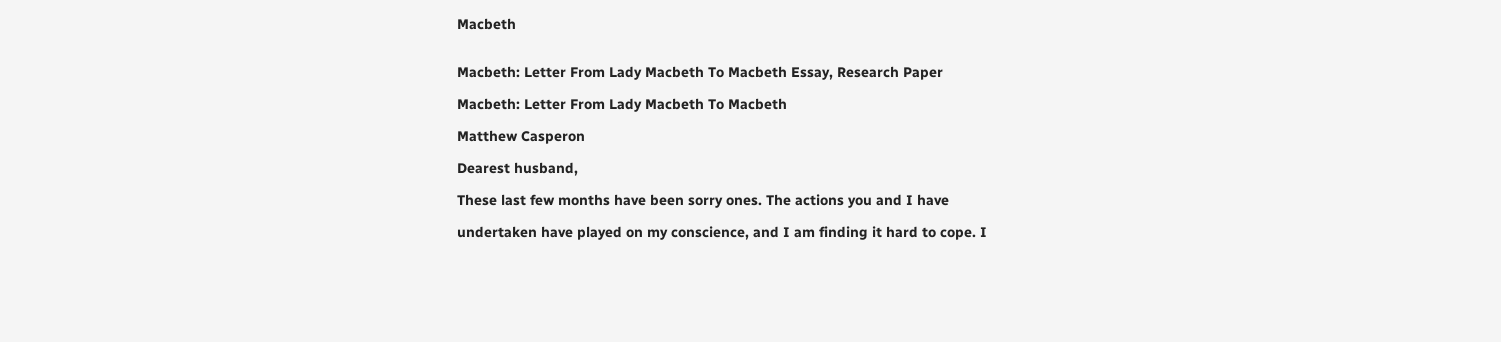Macbeth


Macbeth: Letter From Lady Macbeth To Macbeth Essay, Research Paper

Macbeth: Letter From Lady Macbeth To Macbeth

Matthew Casperon

Dearest husband,

These last few months have been sorry ones. The actions you and I have

undertaken have played on my conscience, and I am finding it hard to cope. I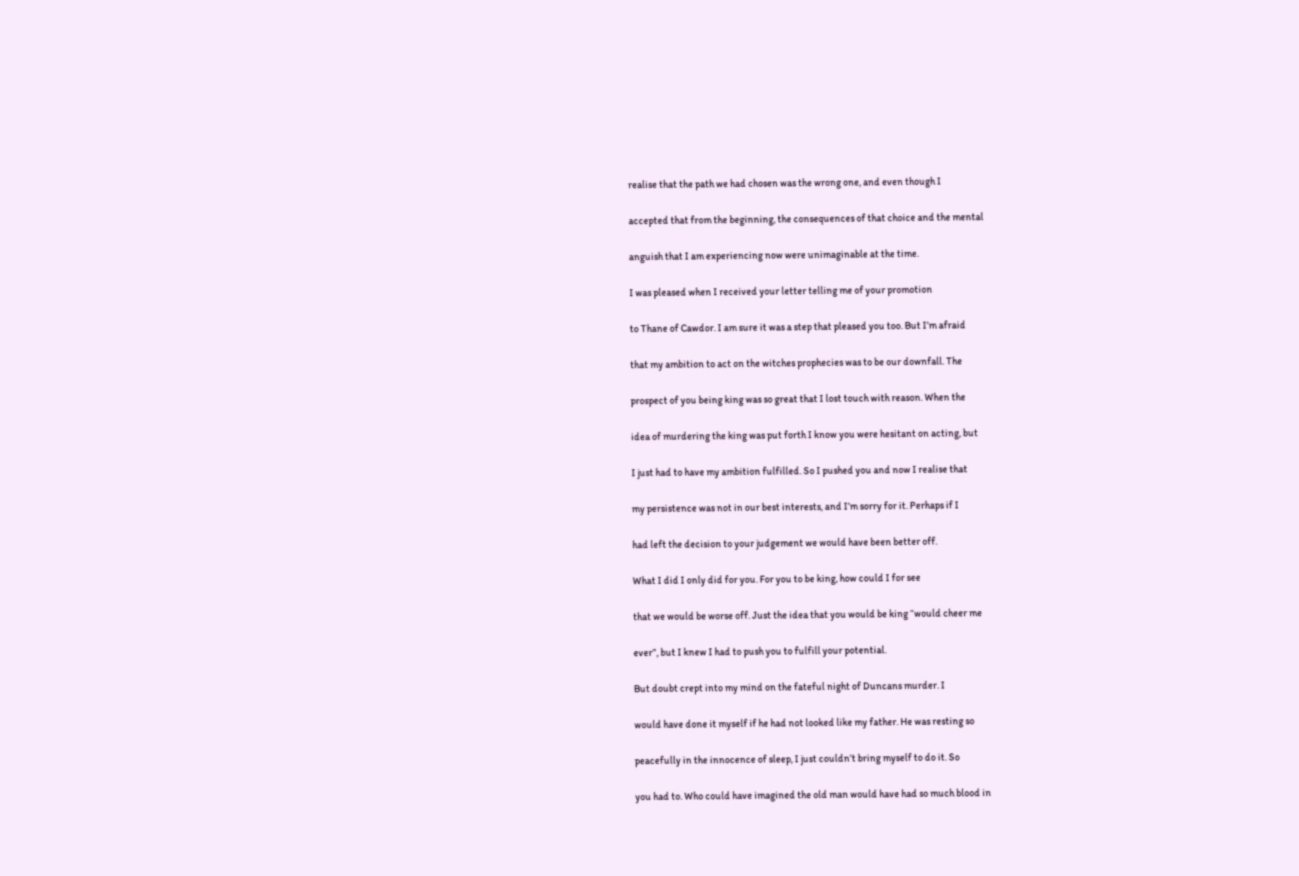realise that the path we had chosen was the wrong one, and even though I

accepted that from the beginning, the consequences of that choice and the mental

anguish that I am experiencing now were unimaginable at the time.

I was pleased when I received your letter telling me of your promotion

to Thane of Cawdor. I am sure it was a step that pleased you too. But I’m afraid

that my ambition to act on the witches prophecies was to be our downfall. The

prospect of you being king was so great that I lost touch with reason. When the

idea of murdering the king was put forth I know you were hesitant on acting, but

I just had to have my ambition fulfilled. So I pushed you and now I realise that

my persistence was not in our best interests, and I’m sorry for it. Perhaps if I

had left the decision to your judgement we would have been better off.

What I did I only did for you. For you to be king, how could I for see

that we would be worse off. Just the idea that you would be king “would cheer me

ever”, but I knew I had to push you to fulfill your potential.

But doubt crept into my mind on the fateful night of Duncans murder. I

would have done it myself if he had not looked like my father. He was resting so

peacefully in the innocence of sleep, I just couldn’t bring myself to do it. So

you had to. Who could have imagined the old man would have had so much blood in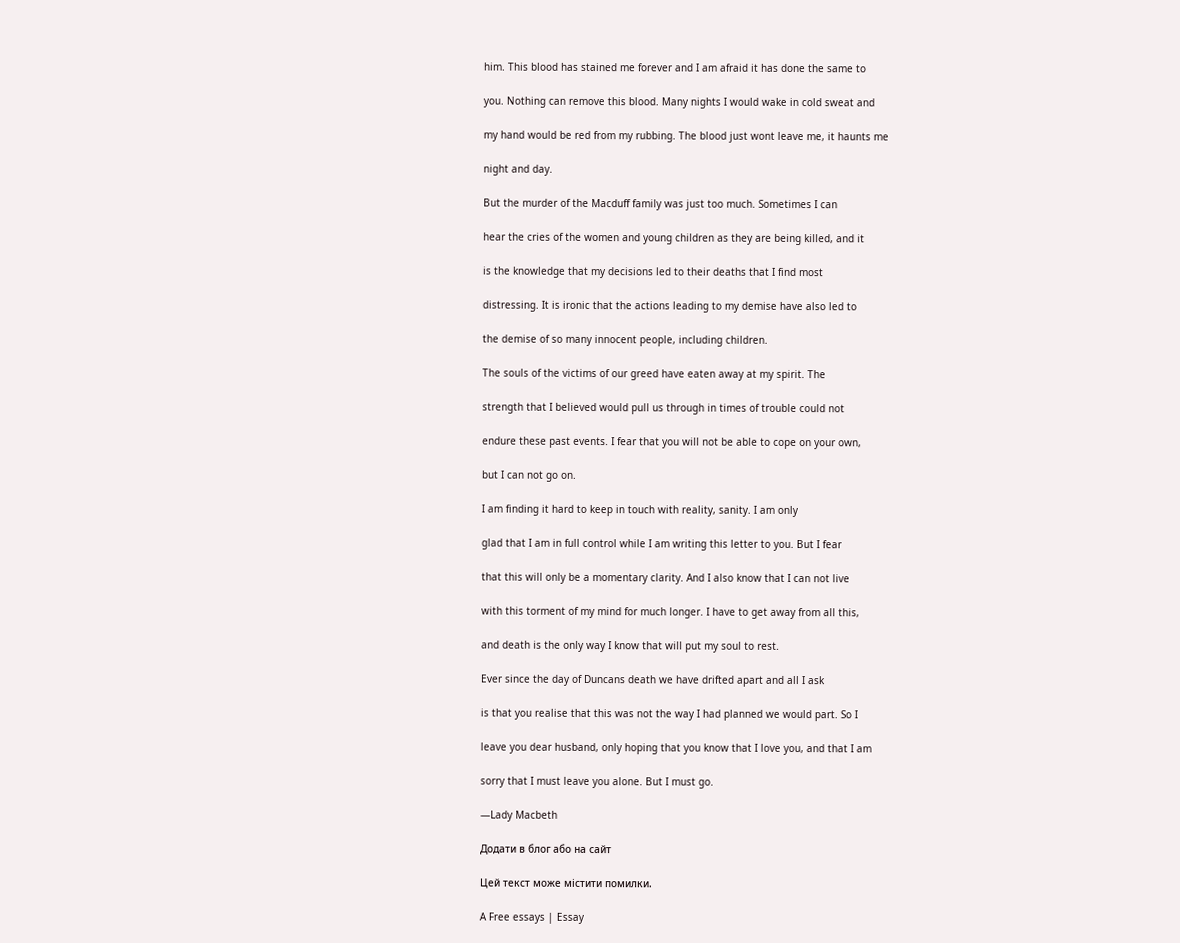him. This blood has stained me forever and I am afraid it has done the same to

you. Nothing can remove this blood. Many nights I would wake in cold sweat and

my hand would be red from my rubbing. The blood just wont leave me, it haunts me

night and day.

But the murder of the Macduff family was just too much. Sometimes I can

hear the cries of the women and young children as they are being killed, and it

is the knowledge that my decisions led to their deaths that I find most

distressing. It is ironic that the actions leading to my demise have also led to

the demise of so many innocent people, including children.

The souls of the victims of our greed have eaten away at my spirit. The

strength that I believed would pull us through in times of trouble could not

endure these past events. I fear that you will not be able to cope on your own,

but I can not go on.

I am finding it hard to keep in touch with reality, sanity. I am only

glad that I am in full control while I am writing this letter to you. But I fear

that this will only be a momentary clarity. And I also know that I can not live

with this torment of my mind for much longer. I have to get away from all this,

and death is the only way I know that will put my soul to rest.

Ever since the day of Duncans death we have drifted apart and all I ask

is that you realise that this was not the way I had planned we would part. So I

leave you dear husband, only hoping that you know that I love you, and that I am

sorry that I must leave you alone. But I must go.

—Lady Macbeth

Додати в блог або на сайт

Цей текст може містити помилки.

A Free essays | Essay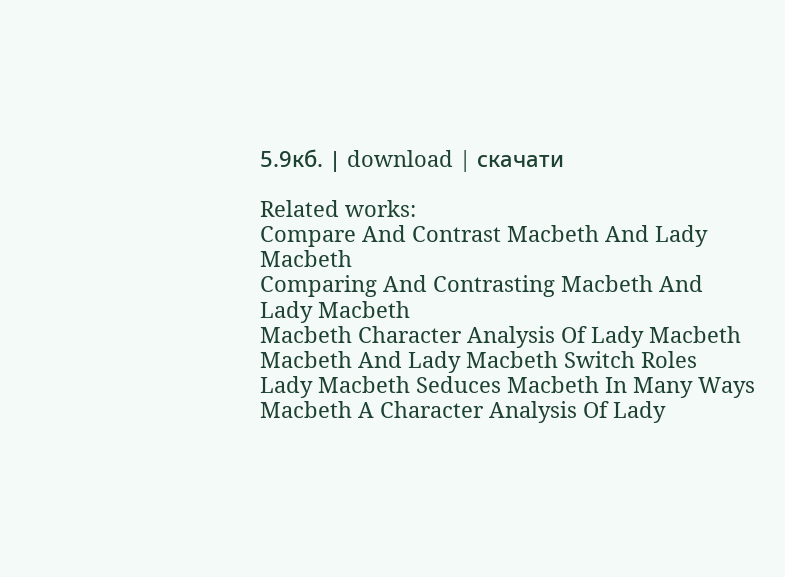5.9кб. | download | скачати

Related works:
Compare And Contrast Macbeth And Lady Macbeth
Comparing And Contrasting Macbeth And Lady Macbeth
Macbeth Character Analysis Of Lady Macbeth
Macbeth And Lady Macbeth Switch Roles
Lady Macbeth Seduces Macbeth In Many Ways
Macbeth A Character Analysis Of Lady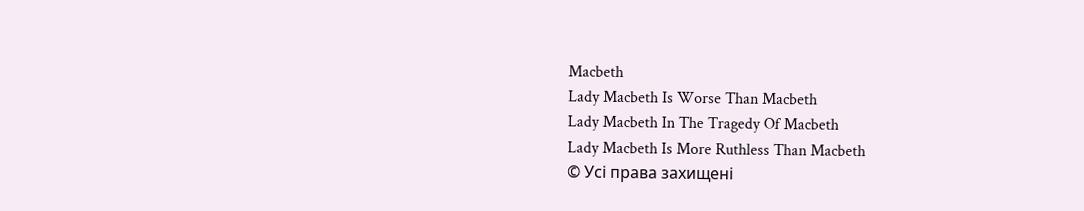Macbeth
Lady Macbeth Is Worse Than Macbeth
Lady Macbeth In The Tragedy Of Macbeth
Lady Macbeth Is More Ruthless Than Macbeth
© Усі права захищені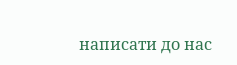написати до нас